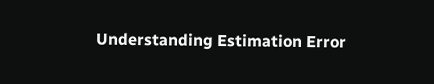Understanding Estimation Error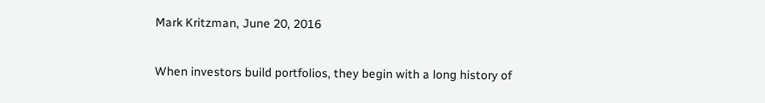Mark Kritzman, June 20, 2016

When investors build portfolios, they begin with a long history of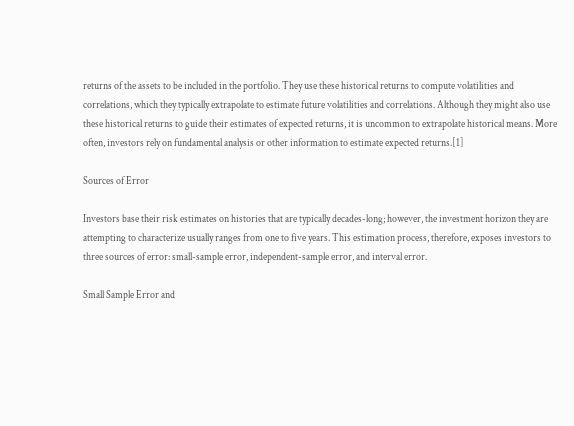returns of the assets to be included in the portfolio. They use these historical returns to compute volatilities and correlations, which they typically extrapolate to estimate future volatilities and correlations. Although they might also use these historical returns to guide their estimates of expected returns, it is uncommon to extrapolate historical means. More often, investors rely on fundamental analysis or other information to estimate expected returns.[1]

Sources of Error

Investors base their risk estimates on histories that are typically decades-long; however, the investment horizon they are attempting to characterize usually ranges from one to five years. This estimation process, therefore, exposes investors to three sources of error: small-sample error, independent-sample error, and interval error.

Small Sample Error and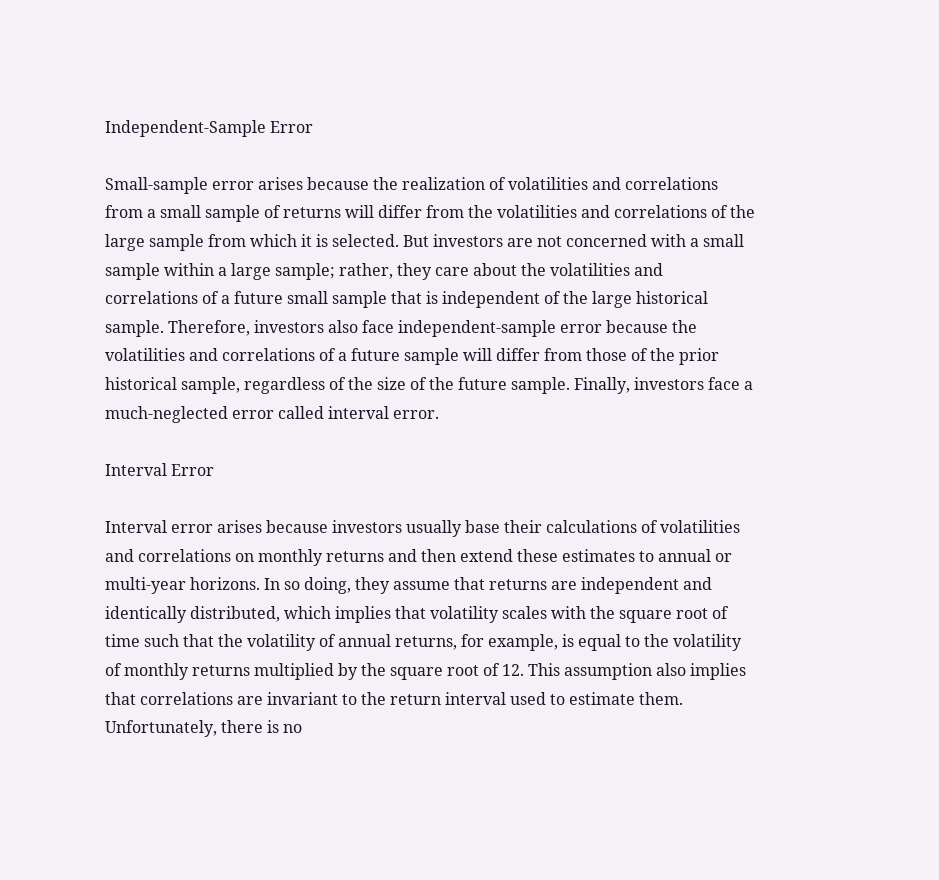Independent-Sample Error

Small-sample error arises because the realization of volatilities and correlations from a small sample of returns will differ from the volatilities and correlations of the large sample from which it is selected. But investors are not concerned with a small sample within a large sample; rather, they care about the volatilities and correlations of a future small sample that is independent of the large historical sample. Therefore, investors also face independent-sample error because the volatilities and correlations of a future sample will differ from those of the prior historical sample, regardless of the size of the future sample. Finally, investors face a much-neglected error called interval error.

Interval Error

Interval error arises because investors usually base their calculations of volatilities and correlations on monthly returns and then extend these estimates to annual or multi-year horizons. In so doing, they assume that returns are independent and identically distributed, which implies that volatility scales with the square root of time such that the volatility of annual returns, for example, is equal to the volatility of monthly returns multiplied by the square root of 12. This assumption also implies that correlations are invariant to the return interval used to estimate them. Unfortunately, there is no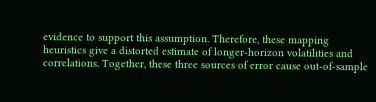evidence to support this assumption. Therefore, these mapping heuristics give a distorted estimate of longer-horizon volatilities and correlations. Together, these three sources of error cause out-of-sample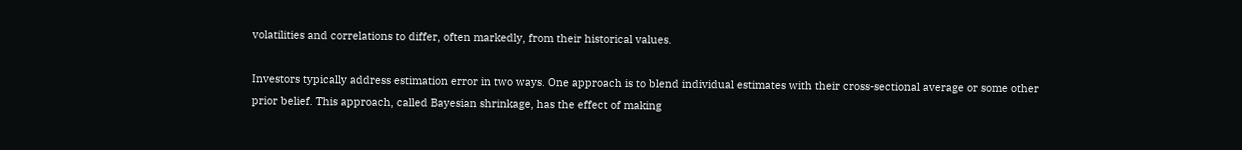volatilities and correlations to differ, often markedly, from their historical values.

Investors typically address estimation error in two ways. One approach is to blend individual estimates with their cross-sectional average or some other prior belief. This approach, called Bayesian shrinkage, has the effect of making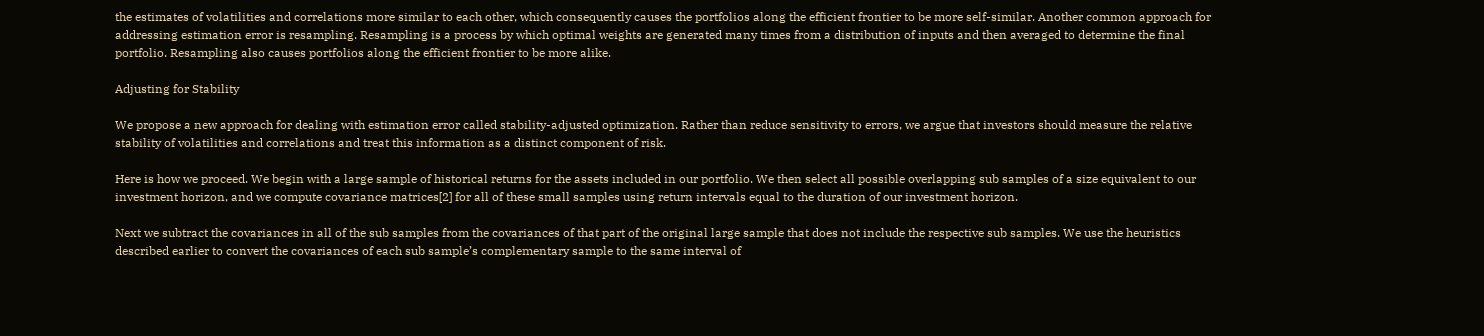the estimates of volatilities and correlations more similar to each other, which consequently causes the portfolios along the efficient frontier to be more self-similar. Another common approach for addressing estimation error is resampling. Resampling is a process by which optimal weights are generated many times from a distribution of inputs and then averaged to determine the final portfolio. Resampling also causes portfolios along the efficient frontier to be more alike.

Adjusting for Stability

We propose a new approach for dealing with estimation error called stability-adjusted optimization. Rather than reduce sensitivity to errors, we argue that investors should measure the relative stability of volatilities and correlations and treat this information as a distinct component of risk.

Here is how we proceed. We begin with a large sample of historical returns for the assets included in our portfolio. We then select all possible overlapping sub samples of a size equivalent to our investment horizon, and we compute covariance matrices[2] for all of these small samples using return intervals equal to the duration of our investment horizon.

Next we subtract the covariances in all of the sub samples from the covariances of that part of the original large sample that does not include the respective sub samples. We use the heuristics described earlier to convert the covariances of each sub sample’s complementary sample to the same interval of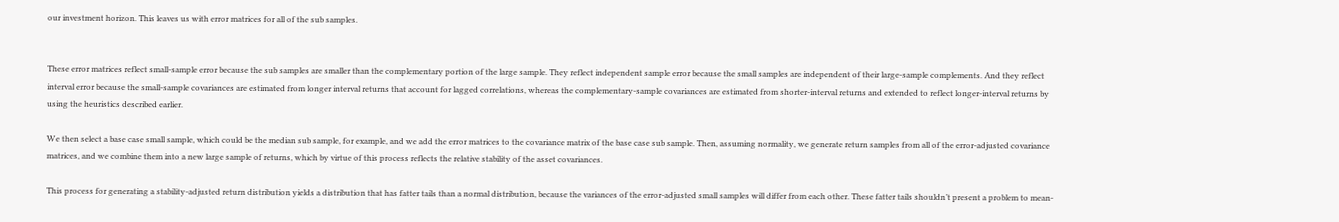our investment horizon. This leaves us with error matrices for all of the sub samples.


These error matrices reflect small-sample error because the sub samples are smaller than the complementary portion of the large sample. They reflect independent sample error because the small samples are independent of their large-sample complements. And they reflect interval error because the small-sample covariances are estimated from longer interval returns that account for lagged correlations, whereas the complementary-sample covariances are estimated from shorter-interval returns and extended to reflect longer-interval returns by using the heuristics described earlier.

We then select a base case small sample, which could be the median sub sample, for example, and we add the error matrices to the covariance matrix of the base case sub sample. Then, assuming normality, we generate return samples from all of the error-adjusted covariance matrices, and we combine them into a new large sample of returns, which by virtue of this process reflects the relative stability of the asset covariances.

This process for generating a stability-adjusted return distribution yields a distribution that has fatter tails than a normal distribution, because the variances of the error-adjusted small samples will differ from each other. These fatter tails shouldn’t present a problem to mean-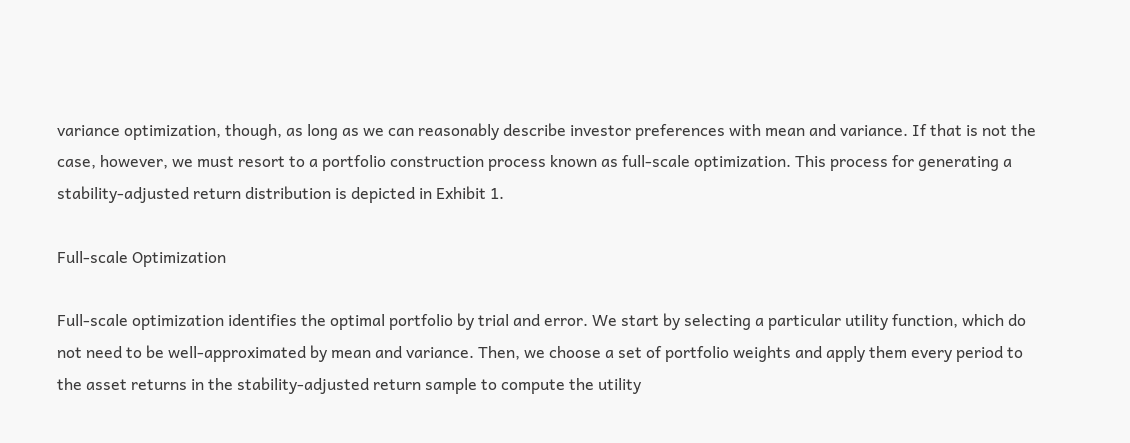variance optimization, though, as long as we can reasonably describe investor preferences with mean and variance. If that is not the case, however, we must resort to a portfolio construction process known as full-scale optimization. This process for generating a stability-adjusted return distribution is depicted in Exhibit 1.

Full-scale Optimization

Full-scale optimization identifies the optimal portfolio by trial and error. We start by selecting a particular utility function, which do not need to be well-approximated by mean and variance. Then, we choose a set of portfolio weights and apply them every period to the asset returns in the stability-adjusted return sample to compute the utility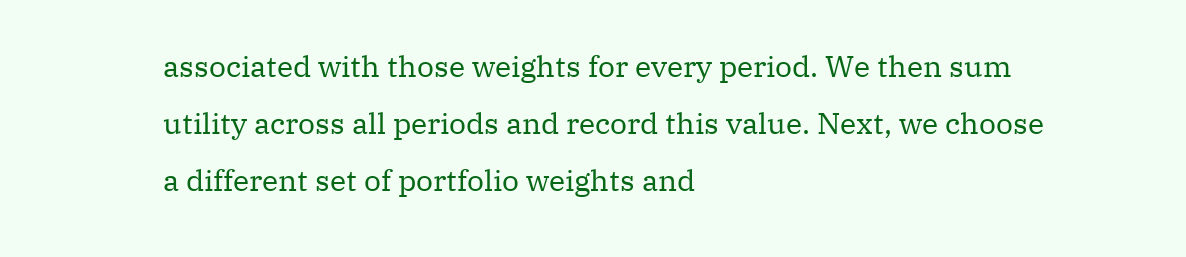associated with those weights for every period. We then sum utility across all periods and record this value. Next, we choose a different set of portfolio weights and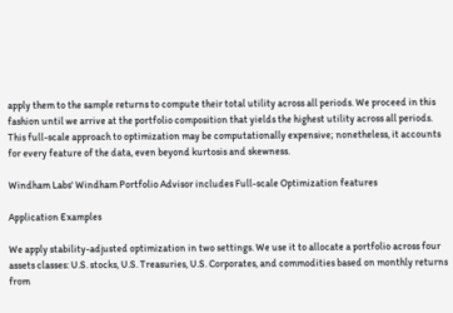apply them to the sample returns to compute their total utility across all periods. We proceed in this fashion until we arrive at the portfolio composition that yields the highest utility across all periods. This full-scale approach to optimization may be computationally expensive; nonetheless, it accounts for every feature of the data, even beyond kurtosis and skewness.

Windham Labs' Windham Portfolio Advisor includes Full-scale Optimization features

Application Examples

We apply stability-adjusted optimization in two settings. We use it to allocate a portfolio across four assets classes: U.S. stocks, U.S. Treasuries, U.S. Corporates, and commodities based on monthly returns from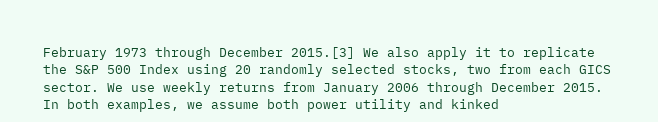February 1973 through December 2015.[3] We also apply it to replicate the S&P 500 Index using 20 randomly selected stocks, two from each GICS sector. We use weekly returns from January 2006 through December 2015. In both examples, we assume both power utility and kinked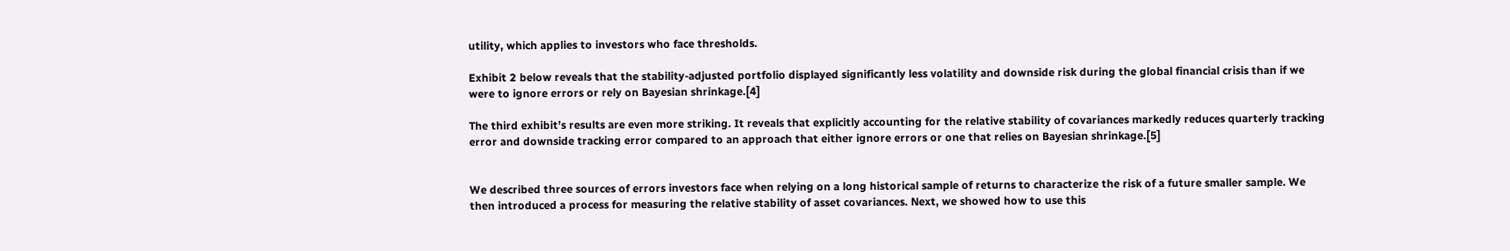utility, which applies to investors who face thresholds.

Exhibit 2 below reveals that the stability-adjusted portfolio displayed significantly less volatility and downside risk during the global financial crisis than if we were to ignore errors or rely on Bayesian shrinkage.[4]

The third exhibit’s results are even more striking. It reveals that explicitly accounting for the relative stability of covariances markedly reduces quarterly tracking error and downside tracking error compared to an approach that either ignore errors or one that relies on Bayesian shrinkage.[5]


We described three sources of errors investors face when relying on a long historical sample of returns to characterize the risk of a future smaller sample. We then introduced a process for measuring the relative stability of asset covariances. Next, we showed how to use this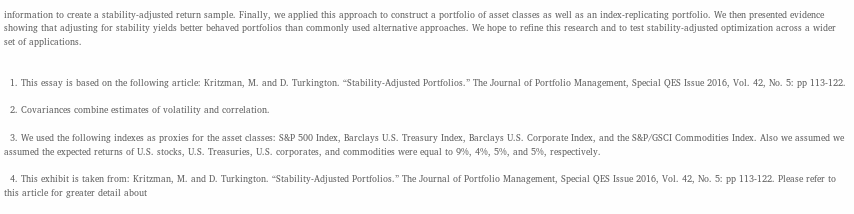information to create a stability-adjusted return sample. Finally, we applied this approach to construct a portfolio of asset classes as well as an index-replicating portfolio. We then presented evidence showing that adjusting for stability yields better behaved portfolios than commonly used alternative approaches. We hope to refine this research and to test stability-adjusted optimization across a wider set of applications.


  1. This essay is based on the following article: Kritzman, M. and D. Turkington. “Stability-Adjusted Portfolios.” The Journal of Portfolio Management, Special QES Issue 2016, Vol. 42, No. 5: pp 113-122.

  2. Covariances combine estimates of volatility and correlation.

  3. We used the following indexes as proxies for the asset classes: S&P 500 Index, Barclays U.S. Treasury Index, Barclays U.S. Corporate Index, and the S&P/GSCI Commodities Index. Also we assumed we assumed the expected returns of U.S. stocks, U.S. Treasuries, U.S. corporates, and commodities were equal to 9%, 4%, 5%, and 5%, respectively.

  4. This exhibit is taken from: Kritzman, M. and D. Turkington. “Stability-Adjusted Portfolios.” The Journal of Portfolio Management, Special QES Issue 2016, Vol. 42, No. 5: pp 113-122. Please refer to this article for greater detail about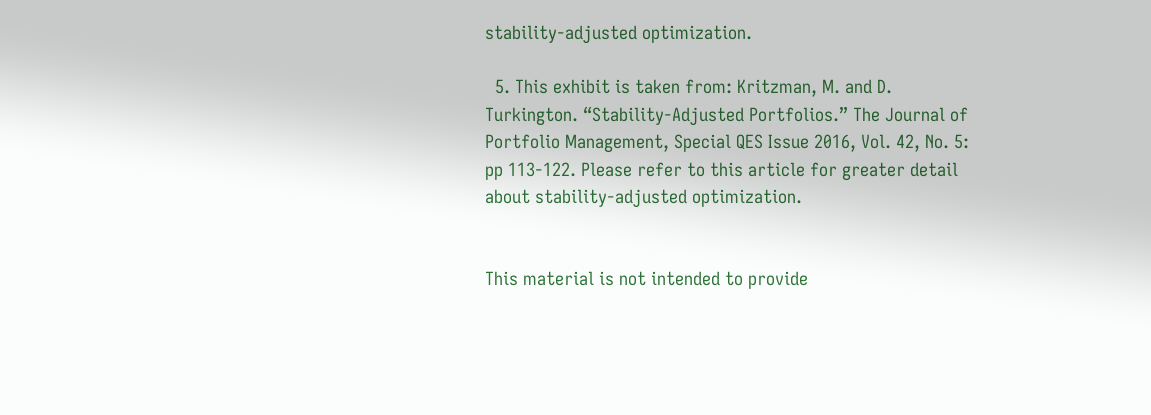stability-adjusted optimization.

  5. This exhibit is taken from: Kritzman, M. and D. Turkington. “Stability-Adjusted Portfolios.” The Journal of Portfolio Management, Special QES Issue 2016, Vol. 42, No. 5: pp 113-122. Please refer to this article for greater detail about stability-adjusted optimization.


This material is not intended to provide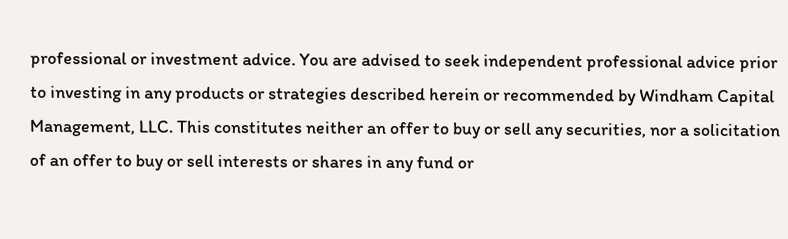professional or investment advice. You are advised to seek independent professional advice prior to investing in any products or strategies described herein or recommended by Windham Capital Management, LLC. This constitutes neither an offer to buy or sell any securities, nor a solicitation of an offer to buy or sell interests or shares in any fund or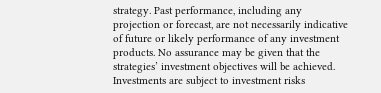strategy. Past performance, including any projection or forecast, are not necessarily indicative of future or likely performance of any investment products. No assurance may be given that the strategies’ investment objectives will be achieved. Investments are subject to investment risks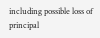including possible loss of principal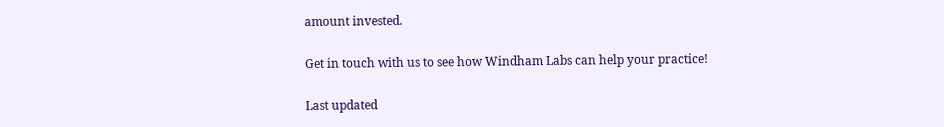amount invested.

Get in touch with us to see how Windham Labs can help your practice!

Last updated